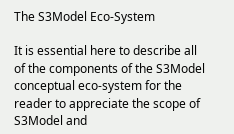The S3Model Eco-System

It is essential here to describe all of the components of the S3Model conceptual eco-system for the reader to appreciate the scope of S3Model and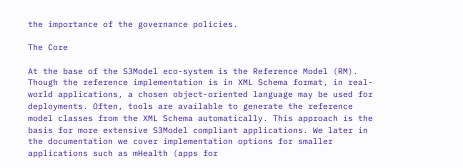the importance of the governance policies.

The Core

At the base of the S3Model eco-system is the Reference Model (RM). Though the reference implementation is in XML Schema format, in real-world applications, a chosen object-oriented language may be used for deployments. Often, tools are available to generate the reference model classes from the XML Schema automatically. This approach is the basis for more extensive S3Model compliant applications. We later in the documentation we cover implementation options for smaller applications such as mHealth (apps for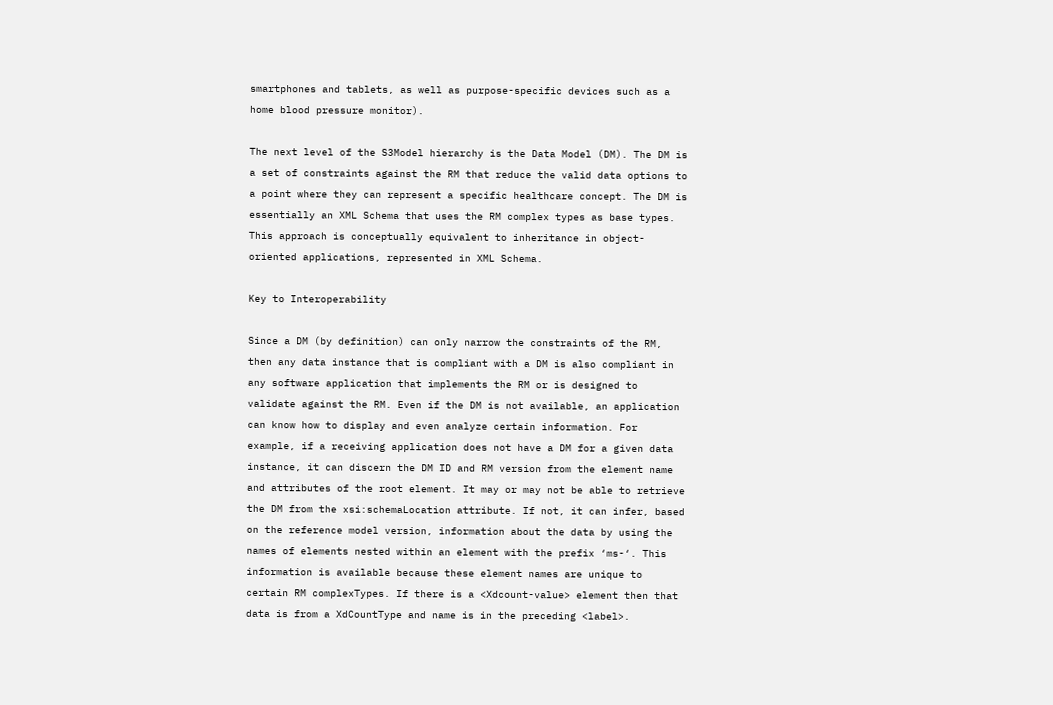smartphones and tablets, as well as purpose-specific devices such as a home blood pressure monitor).

The next level of the S3Model hierarchy is the Data Model (DM). The DM is a set of constraints against the RM that reduce the valid data options to a point where they can represent a specific healthcare concept. The DM is essentially an XML Schema that uses the RM complex types as base types. This approach is conceptually equivalent to inheritance in object-oriented applications, represented in XML Schema.

Key to Interoperability

Since a DM (by definition) can only narrow the constraints of the RM, then any data instance that is compliant with a DM is also compliant in any software application that implements the RM or is designed to validate against the RM. Even if the DM is not available, an application can know how to display and even analyze certain information. For example, if a receiving application does not have a DM for a given data instance, it can discern the DM ID and RM version from the element name and attributes of the root element. It may or may not be able to retrieve the DM from the xsi:schemaLocation attribute. If not, it can infer, based on the reference model version, information about the data by using the names of elements nested within an element with the prefix ‘ms-‘. This information is available because these element names are unique to certain RM complexTypes. If there is a <Xdcount-value> element then that data is from a XdCountType and name is in the preceding <label>.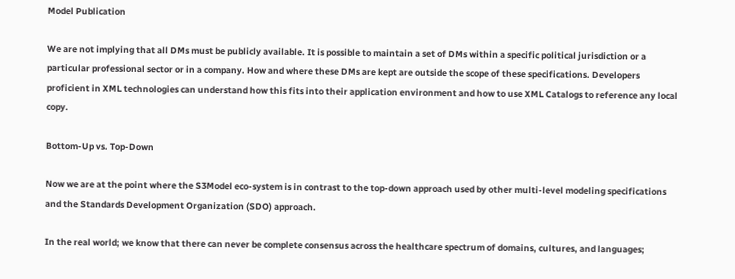Model Publication

We are not implying that all DMs must be publicly available. It is possible to maintain a set of DMs within a specific political jurisdiction or a particular professional sector or in a company. How and where these DMs are kept are outside the scope of these specifications. Developers proficient in XML technologies can understand how this fits into their application environment and how to use XML Catalogs to reference any local copy.

Bottom-Up vs. Top-Down

Now we are at the point where the S3Model eco-system is in contrast to the top-down approach used by other multi-level modeling specifications and the Standards Development Organization (SDO) approach.

In the real world; we know that there can never be complete consensus across the healthcare spectrum of domains, cultures, and languages;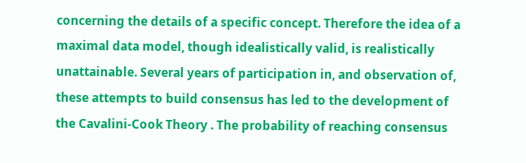concerning the details of a specific concept. Therefore the idea of a maximal data model, though idealistically valid, is realistically unattainable. Several years of participation in, and observation of, these attempts to build consensus has led to the development of the Cavalini-Cook Theory . The probability of reaching consensus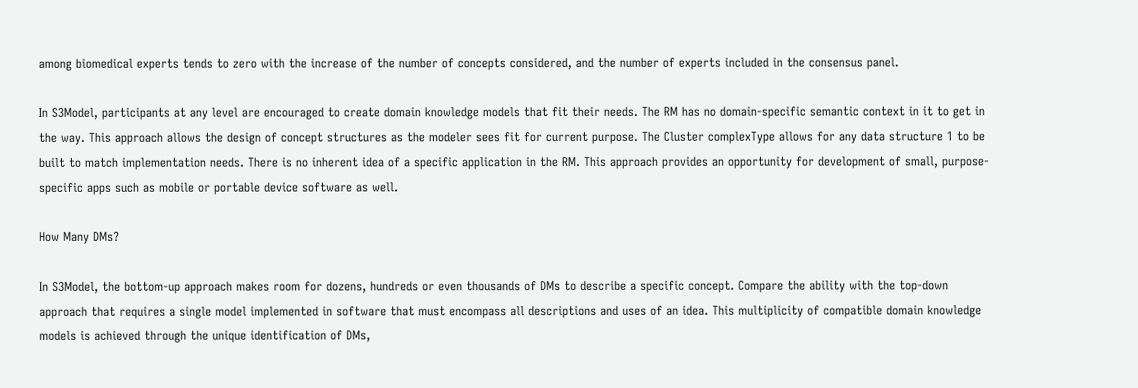among biomedical experts tends to zero with the increase of the number of concepts considered, and the number of experts included in the consensus panel.

In S3Model, participants at any level are encouraged to create domain knowledge models that fit their needs. The RM has no domain-specific semantic context in it to get in the way. This approach allows the design of concept structures as the modeler sees fit for current purpose. The Cluster complexType allows for any data structure 1 to be built to match implementation needs. There is no inherent idea of a specific application in the RM. This approach provides an opportunity for development of small, purpose-specific apps such as mobile or portable device software as well.

How Many DMs?

In S3Model, the bottom-up approach makes room for dozens, hundreds or even thousands of DMs to describe a specific concept. Compare the ability with the top-down approach that requires a single model implemented in software that must encompass all descriptions and uses of an idea. This multiplicity of compatible domain knowledge models is achieved through the unique identification of DMs,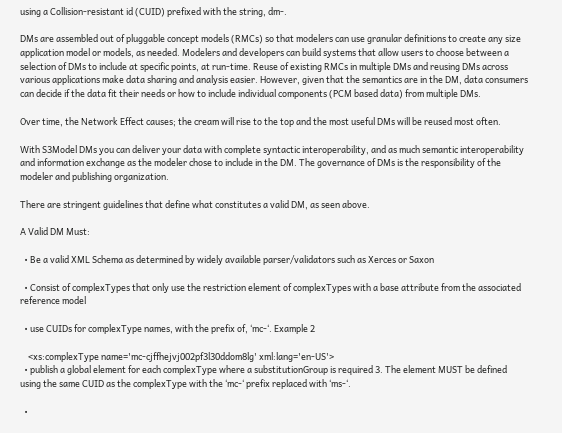using a Collision-resistant id (CUID) prefixed with the string, dm-.

DMs are assembled out of pluggable concept models (RMCs) so that modelers can use granular definitions to create any size application model or models, as needed. Modelers and developers can build systems that allow users to choose between a selection of DMs to include at specific points, at run-time. Reuse of existing RMCs in multiple DMs and reusing DMs across various applications make data sharing and analysis easier. However, given that the semantics are in the DM, data consumers can decide if the data fit their needs or how to include individual components (PCM based data) from multiple DMs.

Over time, the Network Effect causes; the cream will rise to the top and the most useful DMs will be reused most often.

With S3Model DMs you can deliver your data with complete syntactic interoperability, and as much semantic interoperability and information exchange as the modeler chose to include in the DM. The governance of DMs is the responsibility of the modeler and publishing organization.

There are stringent guidelines that define what constitutes a valid DM, as seen above.

A Valid DM Must:

  • Be a valid XML Schema as determined by widely available parser/validators such as Xerces or Saxon

  • Consist of complexTypes that only use the restriction element of complexTypes with a base attribute from the associated reference model

  • use CUIDs for complexType names, with the prefix of, ‘mc-‘. Example 2

    <xs:complexType name='mc-cjffhejvj002pf3l30ddom8lg' xml:lang='en-US'>
  • publish a global element for each complexType where a substitutionGroup is required 3. The element MUST be defined using the same CUID as the complexType with the ‘mc-‘ prefix replaced with ‘ms-‘.

  •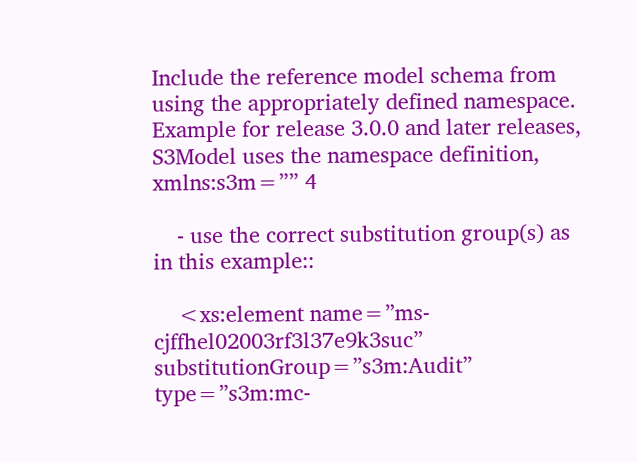Include the reference model schema from using the appropriately defined namespace. Example for release 3.0.0 and later releases, S3Model uses the namespace definition, xmlns:s3m=”” 4

    - use the correct substitution group(s) as in this example::

    <xs:element name=”ms-cjffhel02003rf3l37e9k3suc” substitutionGroup=”s3m:Audit” type=”s3m:mc-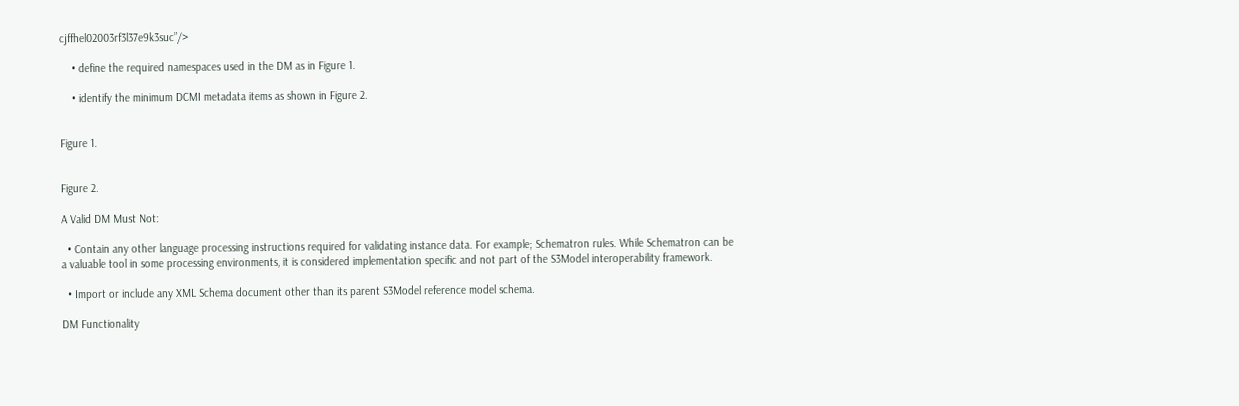cjffhel02003rf3l37e9k3suc”/>

    • define the required namespaces used in the DM as in Figure 1.

    • identify the minimum DCMI metadata items as shown in Figure 2.


Figure 1.


Figure 2.

A Valid DM Must Not:

  • Contain any other language processing instructions required for validating instance data. For example; Schematron rules. While Schematron can be a valuable tool in some processing environments, it is considered implementation specific and not part of the S3Model interoperability framework.

  • Import or include any XML Schema document other than its parent S3Model reference model schema.

DM Functionality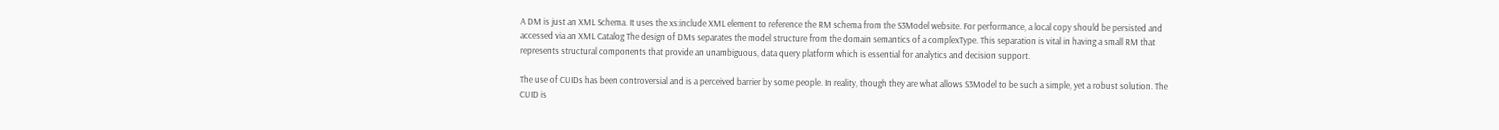A DM is just an XML Schema. It uses the xs:include XML element to reference the RM schema from the S3Model website. For performance, a local copy should be persisted and accessed via an XML Catalog The design of DMs separates the model structure from the domain semantics of a complexType. This separation is vital in having a small RM that represents structural components that provide an unambiguous, data query platform which is essential for analytics and decision support.

The use of CUIDs has been controversial and is a perceived barrier by some people. In reality, though they are what allows S3Model to be such a simple, yet a robust solution. The CUID is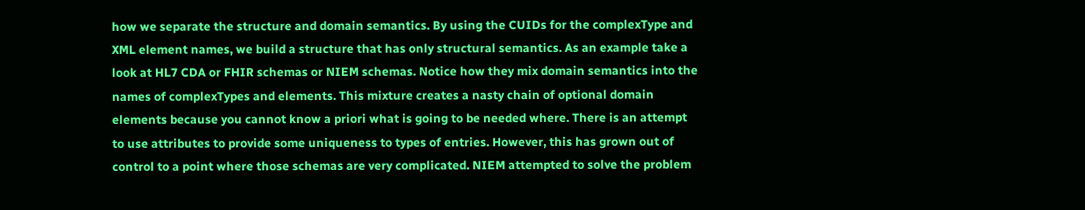how we separate the structure and domain semantics. By using the CUIDs for the complexType and XML element names, we build a structure that has only structural semantics. As an example take a look at HL7 CDA or FHIR schemas or NIEM schemas. Notice how they mix domain semantics into the names of complexTypes and elements. This mixture creates a nasty chain of optional domain elements because you cannot know a priori what is going to be needed where. There is an attempt to use attributes to provide some uniqueness to types of entries. However, this has grown out of control to a point where those schemas are very complicated. NIEM attempted to solve the problem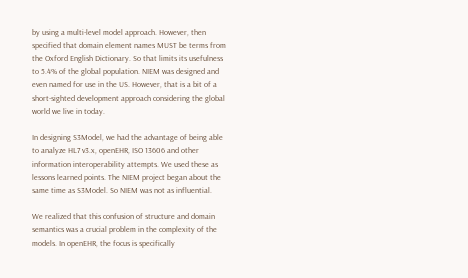by using a multi-level model approach. However, then specified that domain element names MUST be terms from the Oxford English Dictionary. So that limits its usefulness to 5.4% of the global population. NIEM was designed and even named for use in the US. However, that is a bit of a short-sighted development approach considering the global world we live in today.

In designing S3Model, we had the advantage of being able to analyze HL7 v3.x, openEHR, ISO 13606 and other information interoperability attempts. We used these as lessons learned points. The NIEM project began about the same time as S3Model. So NIEM was not as influential.

We realized that this confusion of structure and domain semantics was a crucial problem in the complexity of the models. In openEHR, the focus is specifically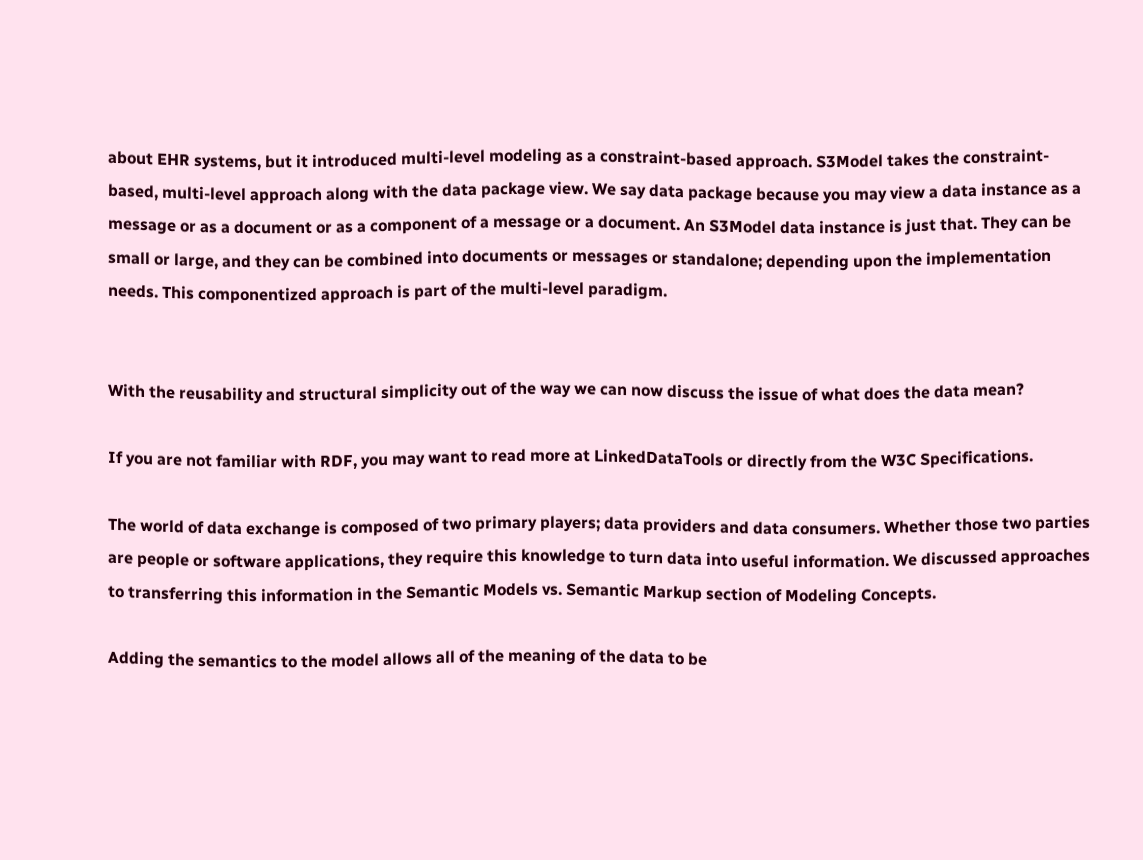about EHR systems, but it introduced multi-level modeling as a constraint-based approach. S3Model takes the constraint-based, multi-level approach along with the data package view. We say data package because you may view a data instance as a message or as a document or as a component of a message or a document. An S3Model data instance is just that. They can be small or large, and they can be combined into documents or messages or standalone; depending upon the implementation needs. This componentized approach is part of the multi-level paradigm.


With the reusability and structural simplicity out of the way we can now discuss the issue of what does the data mean?

If you are not familiar with RDF, you may want to read more at LinkedDataTools or directly from the W3C Specifications.

The world of data exchange is composed of two primary players; data providers and data consumers. Whether those two parties are people or software applications, they require this knowledge to turn data into useful information. We discussed approaches to transferring this information in the Semantic Models vs. Semantic Markup section of Modeling Concepts.

Adding the semantics to the model allows all of the meaning of the data to be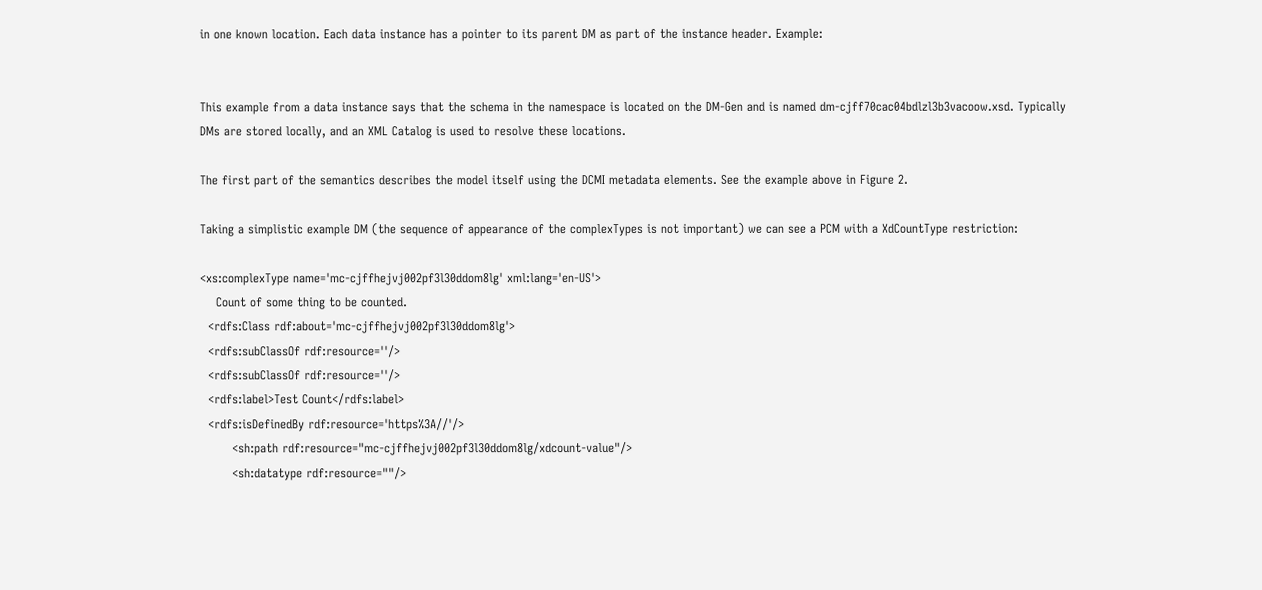in one known location. Each data instance has a pointer to its parent DM as part of the instance header. Example:


This example from a data instance says that the schema in the namespace is located on the DM-Gen and is named dm-cjff70cac04bdlzl3b3vacoow.xsd. Typically DMs are stored locally, and an XML Catalog is used to resolve these locations.

The first part of the semantics describes the model itself using the DCMI metadata elements. See the example above in Figure 2.

Taking a simplistic example DM (the sequence of appearance of the complexTypes is not important) we can see a PCM with a XdCountType restriction:

<xs:complexType name='mc-cjffhejvj002pf3l30ddom8lg' xml:lang='en-US'>
    Count of some thing to be counted.
  <rdfs:Class rdf:about='mc-cjffhejvj002pf3l30ddom8lg'>
  <rdfs:subClassOf rdf:resource=''/>
  <rdfs:subClassOf rdf:resource=''/>
  <rdfs:label>Test Count</rdfs:label>
  <rdfs:isDefinedBy rdf:resource='https%3A//'/>
        <sh:path rdf:resource="mc-cjffhejvj002pf3l30ddom8lg/xdcount-value"/>
        <sh:datatype rdf:resource=""/>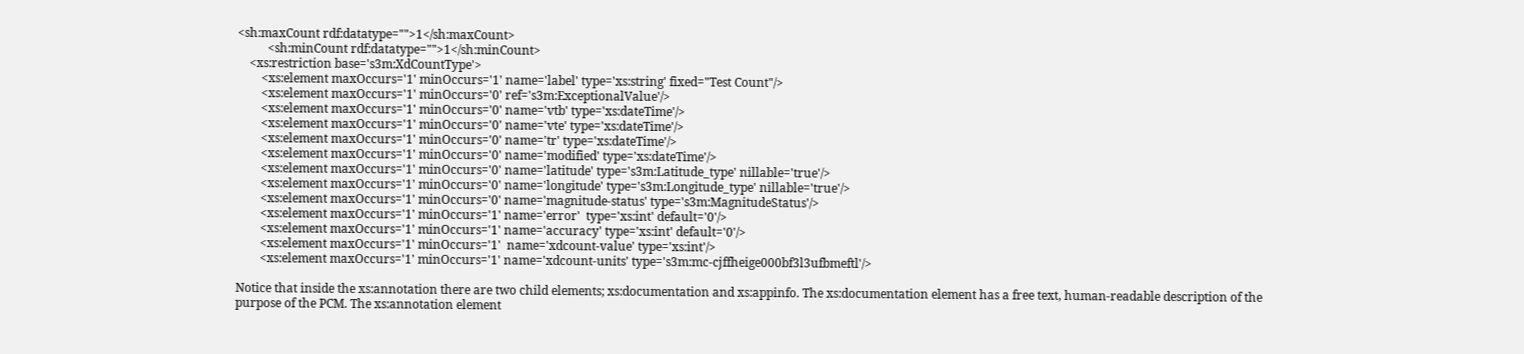<sh:maxCount rdf:datatype="">1</sh:maxCount>
          <sh:minCount rdf:datatype="">1</sh:minCount>
    <xs:restriction base='s3m:XdCountType'>
        <xs:element maxOccurs='1' minOccurs='1' name='label' type='xs:string' fixed="Test Count"/>
        <xs:element maxOccurs='1' minOccurs='0' ref='s3m:ExceptionalValue'/>
        <xs:element maxOccurs='1' minOccurs='0' name='vtb' type='xs:dateTime'/>
        <xs:element maxOccurs='1' minOccurs='0' name='vte' type='xs:dateTime'/>
        <xs:element maxOccurs='1' minOccurs='0' name='tr' type='xs:dateTime'/>
        <xs:element maxOccurs='1' minOccurs='0' name='modified' type='xs:dateTime'/>
        <xs:element maxOccurs='1' minOccurs='0' name='latitude' type='s3m:Latitude_type' nillable='true'/>
        <xs:element maxOccurs='1' minOccurs='0' name='longitude' type='s3m:Longitude_type' nillable='true'/>
        <xs:element maxOccurs='1' minOccurs='0' name='magnitude-status' type='s3m:MagnitudeStatus'/>
        <xs:element maxOccurs='1' minOccurs='1' name='error'  type='xs:int' default='0'/>
        <xs:element maxOccurs='1' minOccurs='1' name='accuracy' type='xs:int' default='0'/>
        <xs:element maxOccurs='1' minOccurs='1'  name='xdcount-value' type='xs:int'/>
        <xs:element maxOccurs='1' minOccurs='1' name='xdcount-units' type='s3m:mc-cjffheige000bf3l3ufbmeftl'/>

Notice that inside the xs:annotation there are two child elements; xs:documentation and xs:appinfo. The xs:documentation element has a free text, human-readable description of the purpose of the PCM. The xs:annotation element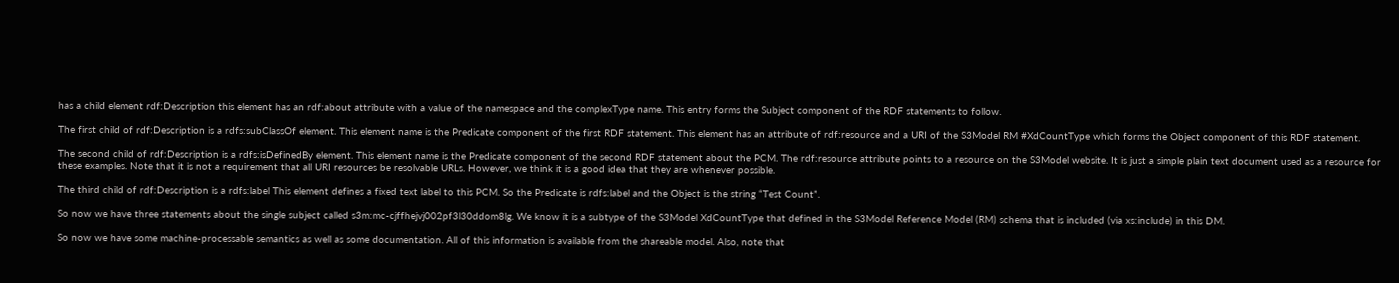has a child element rdf:Description this element has an rdf:about attribute with a value of the namespace and the complexType name. This entry forms the Subject component of the RDF statements to follow.

The first child of rdf:Description is a rdfs:subClassOf element. This element name is the Predicate component of the first RDF statement. This element has an attribute of rdf:resource and a URI of the S3Model RM #XdCountType which forms the Object component of this RDF statement.

The second child of rdf:Description is a rdfs:isDefinedBy element. This element name is the Predicate component of the second RDF statement about the PCM. The rdf:resource attribute points to a resource on the S3Model website. It is just a simple plain text document used as a resource for these examples. Note that it is not a requirement that all URI resources be resolvable URLs. However, we think it is a good idea that they are whenever possible.

The third child of rdf:Description is a rdfs:label This element defines a fixed text label to this PCM. So the Predicate is rdfs:label and the Object is the string “Test Count”.

So now we have three statements about the single subject called s3m:mc-cjffhejvj002pf3l30ddom8lg. We know it is a subtype of the S3Model XdCountType that defined in the S3Model Reference Model (RM) schema that is included (via xs:include) in this DM.

So now we have some machine-processable semantics as well as some documentation. All of this information is available from the shareable model. Also, note that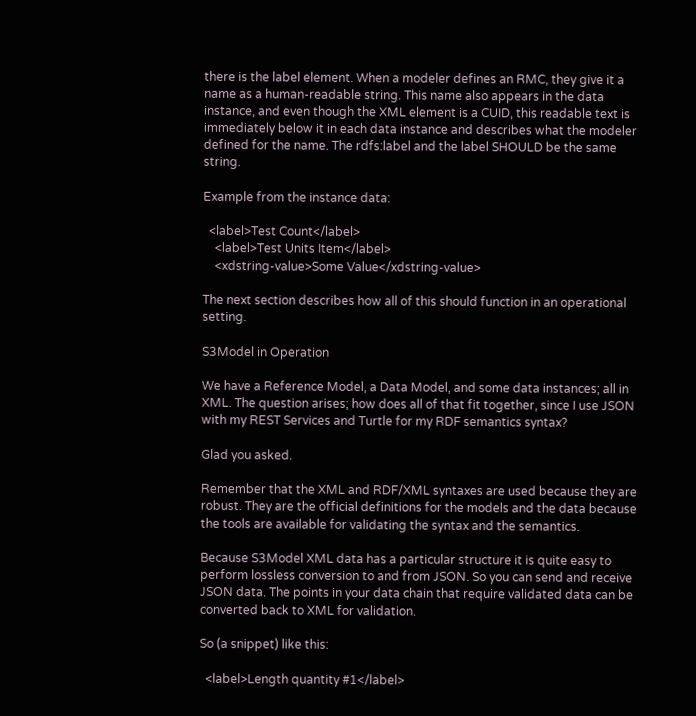there is the label element. When a modeler defines an RMC, they give it a name as a human-readable string. This name also appears in the data instance, and even though the XML element is a CUID, this readable text is immediately below it in each data instance and describes what the modeler defined for the name. The rdfs:label and the label SHOULD be the same string.

Example from the instance data:

  <label>Test Count</label>
    <label>Test Units Item</label>
    <xdstring-value>Some Value</xdstring-value>

The next section describes how all of this should function in an operational setting.

S3Model in Operation

We have a Reference Model, a Data Model, and some data instances; all in XML. The question arises; how does all of that fit together, since I use JSON with my REST Services and Turtle for my RDF semantics syntax?

Glad you asked.

Remember that the XML and RDF/XML syntaxes are used because they are robust. They are the official definitions for the models and the data because the tools are available for validating the syntax and the semantics.

Because S3Model XML data has a particular structure it is quite easy to perform lossless conversion to and from JSON. So you can send and receive JSON data. The points in your data chain that require validated data can be converted back to XML for validation.

So (a snippet) like this:

  <label>Length quantity #1</label>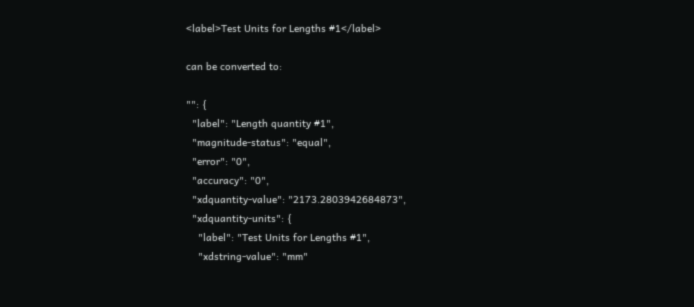<label>Test Units for Lengths #1</label>

can be converted to:

"": {
  "label": "Length quantity #1",
  "magnitude-status": "equal",
  "error": "0",
  "accuracy": "0",
  "xdquantity-value": "2173.2803942684873",
  "xdquantity-units": {
    "label": "Test Units for Lengths #1",
    "xdstring-value": "mm"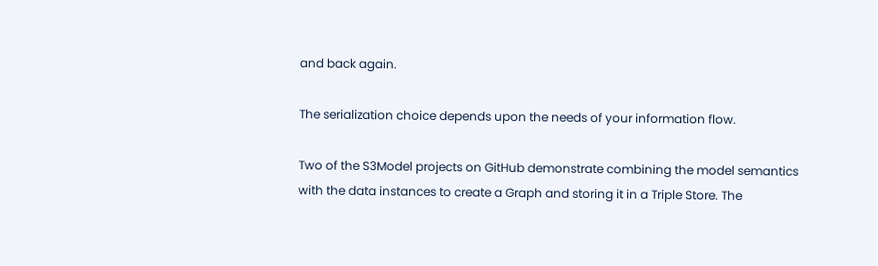and back again.

The serialization choice depends upon the needs of your information flow.

Two of the S3Model projects on GitHub demonstrate combining the model semantics with the data instances to create a Graph and storing it in a Triple Store. The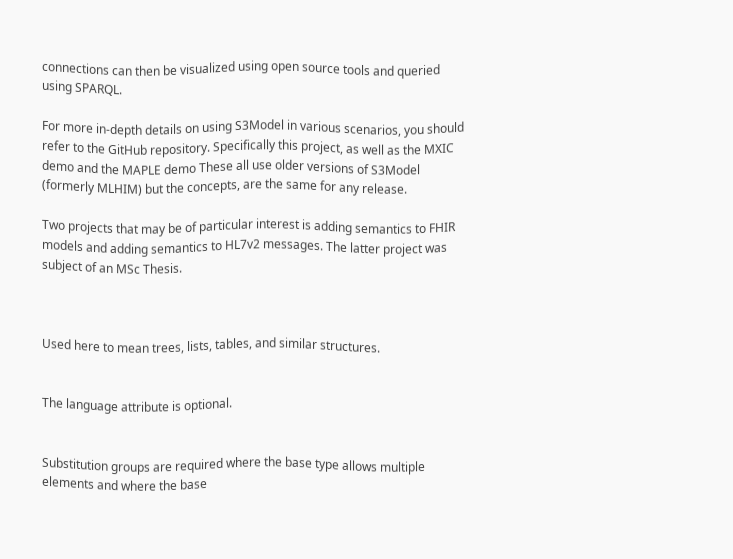connections can then be visualized using open source tools and queried using SPARQL.

For more in-depth details on using S3Model in various scenarios, you should refer to the GitHub repository. Specifically this project, as well as the MXIC demo and the MAPLE demo These all use older versions of S3Model (formerly MLHIM) but the concepts, are the same for any release.

Two projects that may be of particular interest is adding semantics to FHIR models and adding semantics to HL7v2 messages. The latter project was subject of an MSc Thesis.



Used here to mean trees, lists, tables, and similar structures.


The language attribute is optional.


Substitution groups are required where the base type allows multiple elements and where the base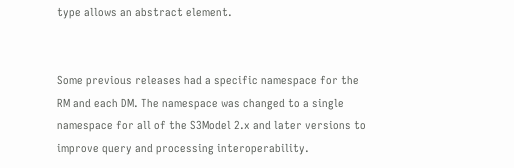type allows an abstract element.


Some previous releases had a specific namespace for the RM and each DM. The namespace was changed to a single namespace for all of the S3Model 2.x and later versions to improve query and processing interoperability.